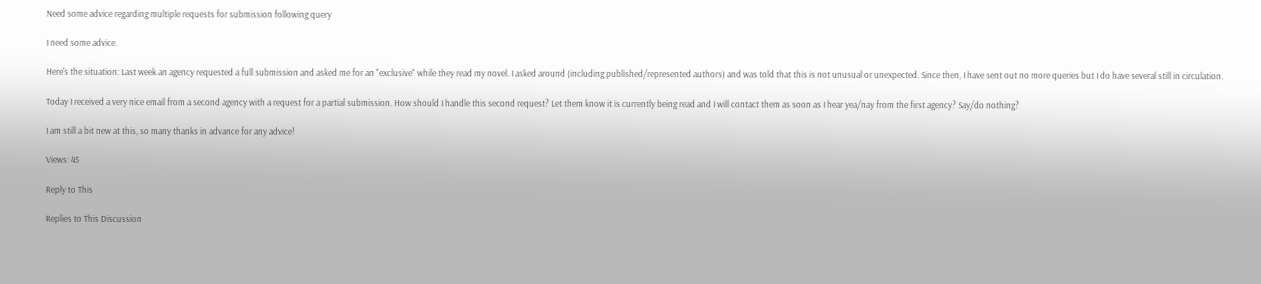Need some advice regarding multiple requests for submission following query

I need some advice.

Here's the situation: Last week an agency requested a full submission and asked me for an "exclusive" while they read my novel. I asked around (including published/represented authors) and was told that this is not unusual or unexpected. Since then, I have sent out no more queries but I do have several still in circulation.

Today I received a very nice email from a second agency with a request for a partial submission. How should I handle this second request? Let them know it is currently being read and I will contact them as soon as I hear yea/nay from the first agency? Say/do nothing?

I am still a bit new at this, so many thanks in advance for any advice!

Views: 45

Reply to This

Replies to This Discussion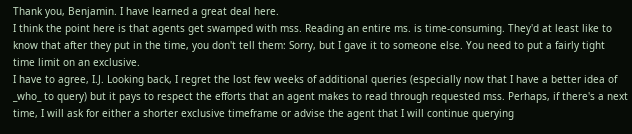Thank you, Benjamin. I have learned a great deal here.
I think the point here is that agents get swamped with mss. Reading an entire ms. is time-consuming. They'd at least like to know that after they put in the time, you don't tell them: Sorry, but I gave it to someone else. You need to put a fairly tight time limit on an exclusive.
I have to agree, I.J. Looking back, I regret the lost few weeks of additional queries (especially now that I have a better idea of _who_ to query) but it pays to respect the efforts that an agent makes to read through requested mss. Perhaps, if there's a next time, I will ask for either a shorter exclusive timeframe or advise the agent that I will continue querying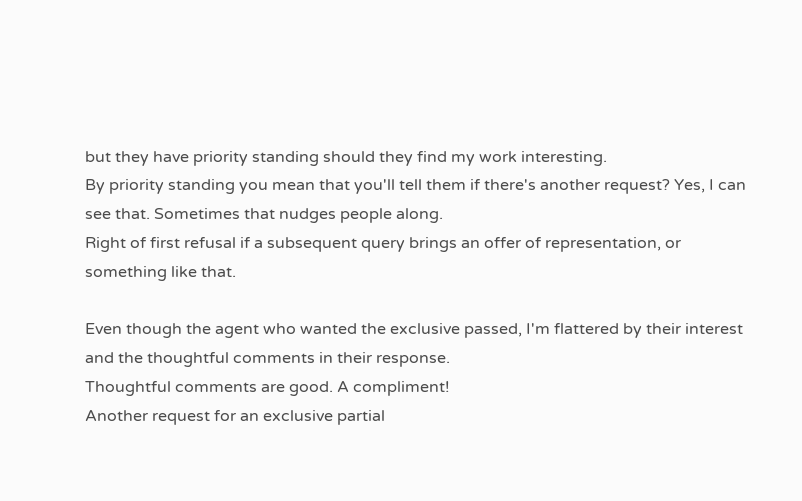but they have priority standing should they find my work interesting.
By priority standing you mean that you'll tell them if there's another request? Yes, I can see that. Sometimes that nudges people along.
Right of first refusal if a subsequent query brings an offer of representation, or something like that.

Even though the agent who wanted the exclusive passed, I'm flattered by their interest and the thoughtful comments in their response.
Thoughtful comments are good. A compliment!
Another request for an exclusive partial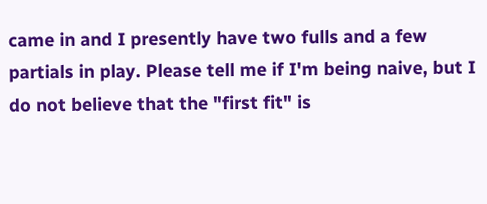came in and I presently have two fulls and a few partials in play. Please tell me if I'm being naive, but I do not believe that the "first fit" is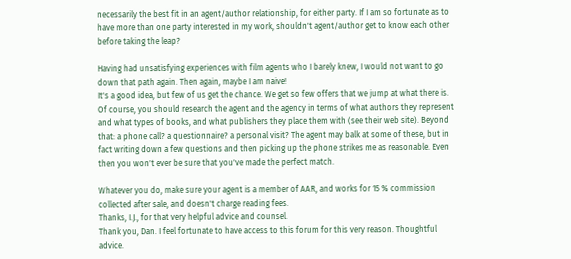necessarily the best fit in an agent/author relationship, for either party. If I am so fortunate as to have more than one party interested in my work, shouldn't agent/author get to know each other before taking the leap?

Having had unsatisfying experiences with film agents who I barely knew, I would not want to go down that path again. Then again, maybe I am naive!
It's a good idea, but few of us get the chance. We get so few offers that we jump at what there is. Of course, you should research the agent and the agency in terms of what authors they represent and what types of books, and what publishers they place them with (see their web site). Beyond that: a phone call? a questionnaire? a personal visit? The agent may balk at some of these, but in fact writing down a few questions and then picking up the phone strikes me as reasonable. Even then you won't ever be sure that you've made the perfect match.

Whatever you do, make sure your agent is a member of AAR, and works for 15 % commission collected after sale, and doesn't charge reading fees.
Thanks, I.J., for that very helpful advice and counsel.
Thank you, Dan. I feel fortunate to have access to this forum for this very reason. Thoughtful advice.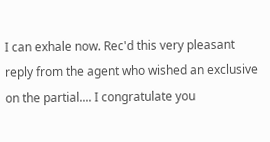I can exhale now. Rec'd this very pleasant reply from the agent who wished an exclusive on the partial.... I congratulate you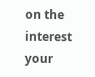on the interest your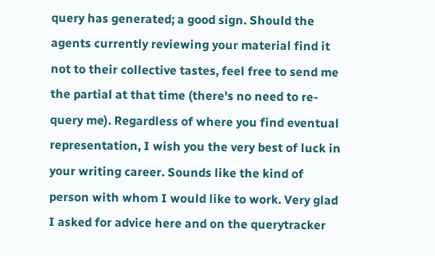query has generated; a good sign. Should the agents currently reviewing your material find it not to their collective tastes, feel free to send me the partial at that time (there's no need to re-query me). Regardless of where you find eventual representation, I wish you the very best of luck in your writing career. Sounds like the kind of person with whom I would like to work. Very glad I asked for advice here and on the querytracker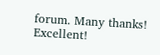forum. Many thanks!
Excellent!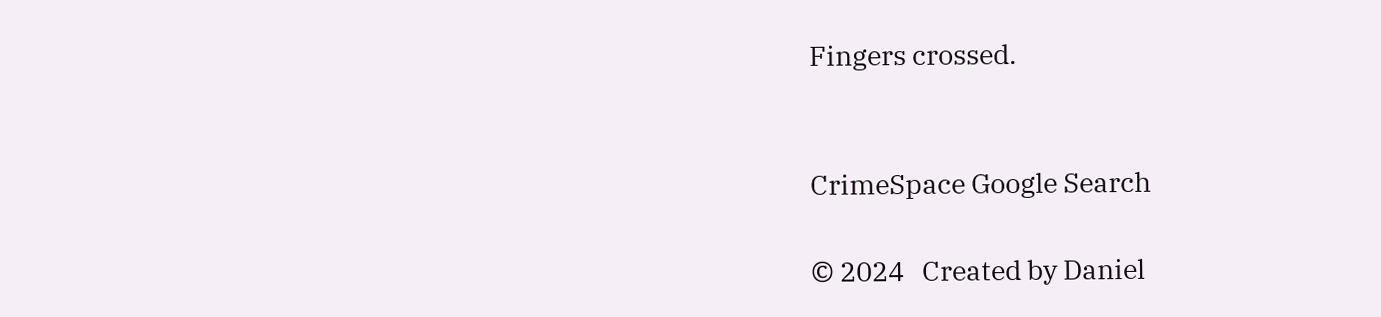Fingers crossed.


CrimeSpace Google Search

© 2024   Created by Daniel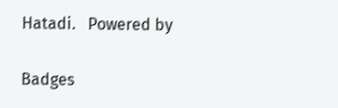Hatadi.   Powered by

Badges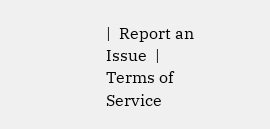|  Report an Issue  |  Terms of Service